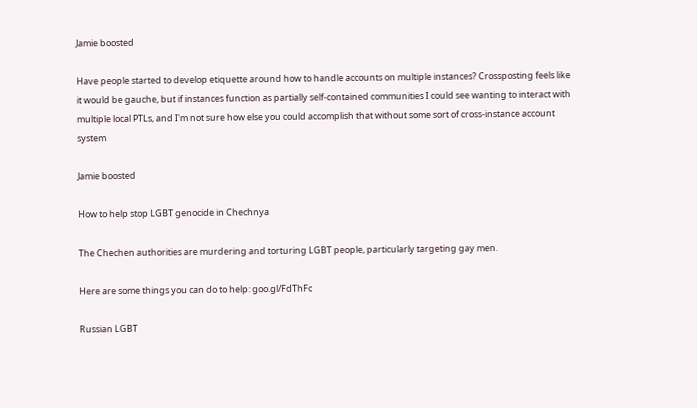Jamie boosted

Have people started to develop etiquette around how to handle accounts on multiple instances? Crossposting feels like it would be gauche, but if instances function as partially self-contained communities I could see wanting to interact with multiple local PTLs, and I'm not sure how else you could accomplish that without some sort of cross-instance account system

Jamie boosted

How to help stop LGBT genocide in Chechnya

The Chechen authorities are murdering and torturing LGBT people, particularly targeting gay men.

Here are some things you can do to help: goo.gl/FdThFc

Russian LGBT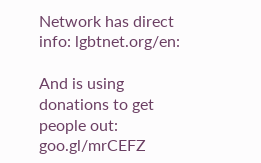Network has direct info: lgbtnet.org/en:

And is using donations to get people out: goo.gl/mrCEFZ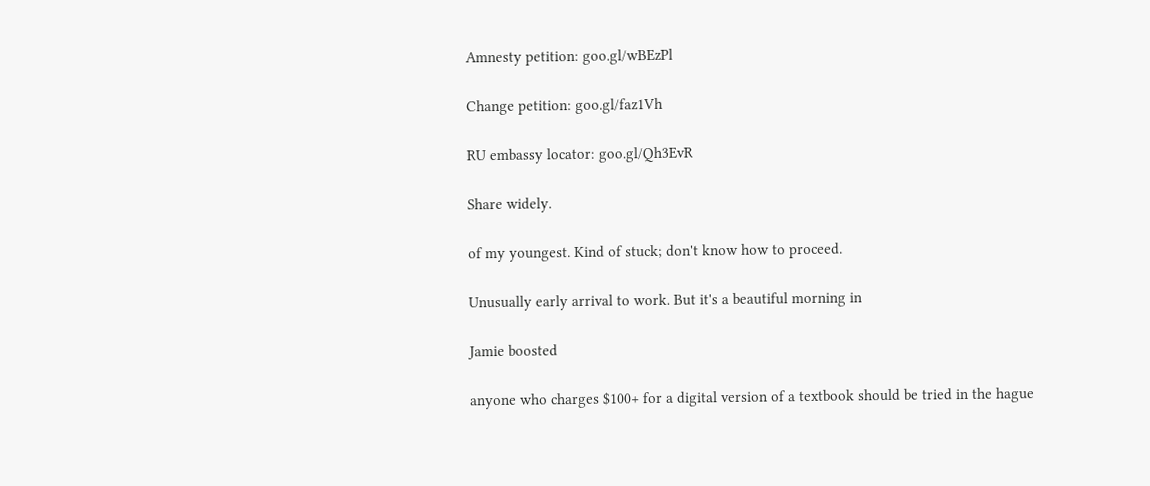Amnesty petition: goo.gl/wBEzPl

Change petition: goo.gl/faz1Vh

RU embassy locator: goo.gl/Qh3EvR

Share widely.

of my youngest. Kind of stuck; don't know how to proceed.

Unusually early arrival to work. But it's a beautiful morning in

Jamie boosted

anyone who charges $100+ for a digital version of a textbook should be tried in the hague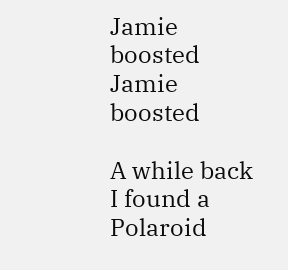Jamie boosted
Jamie boosted

A while back I found a Polaroid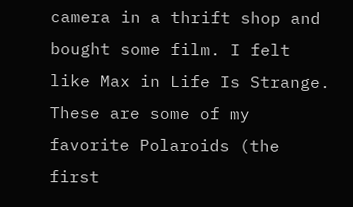camera in a thrift shop and bought some film. I felt like Max in Life Is Strange. These are some of my favorite Polaroids (the first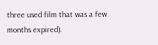three used film that was a few months expired).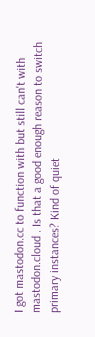I got mastodon.cc to function with but still can't with mastodon.cloud . Is that a good enough reason to switch primary instances? Kind of quiet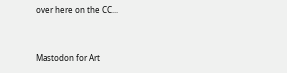over here on the CC...


Mastodon for Art